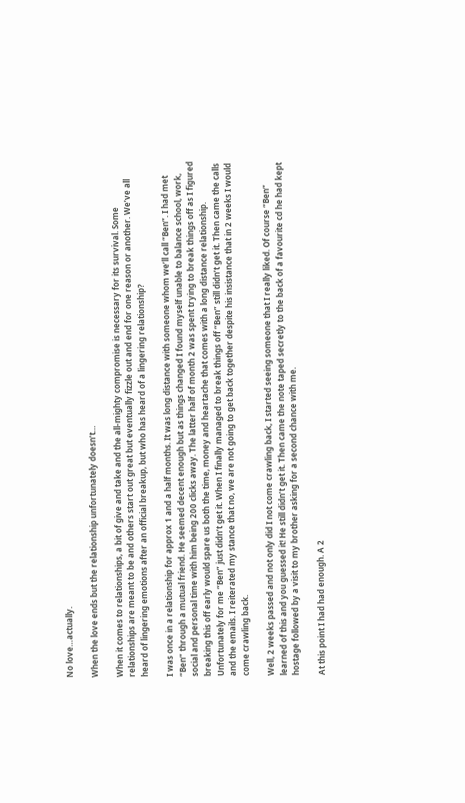No love…actually.

When the love ends but the relationship unfortunately doesn’t…

When it comes to relationships, a bit of give and take and the all-mighty compromise is necessary for its survival. Some relationships are meant to be and others start out great but eventually fizzle out and end for one reason or another. We’ve all heard of lingering emotions after an official breakup, but who has heard of a lingering relationship?

I was once in a relationship for approx 1 and a half months. It was long distance with someone whom we’ll call “Ben”. I had met “Ben” through a mutual friend. He seemed decent enough but as things changed I found myself unable to balance school, work, social and personal time with him being 200 clicks away. The latter half of month 2 was spent trying to break things off as I figured breaking this off early would spare us both the time, money and heartache that comes with a long distance relationship. Unfortunately for me “Ben” just didn’t get it. When I finally managed to break things off “Ben” still didn’t get it. Then came the calls and the emails. I reiterated my stance that no, we are not going to get back together despite his insistance that in 2 weeks I would come crawling back.

Well, 2 weeks passed and not only did I not come crawling back, I started seeing someone that I really liked. Of course “Ben” learned of this and you guessed it! He still didn’t get it. Then came the note taped secretly to the back of a favourite cd he had kept hostage followed by a visit to my brother asking for a second chance with me.

At this point I had had enough. A 2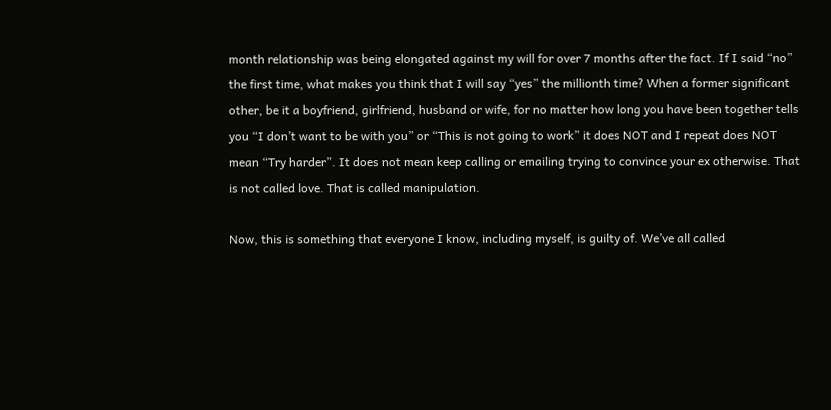month relationship was being elongated against my will for over 7 months after the fact. If I said “no” the first time, what makes you think that I will say “yes” the millionth time? When a former significant other, be it a boyfriend, girlfriend, husband or wife, for no matter how long you have been together tells you “I don’t want to be with you” or “This is not going to work” it does NOT and I repeat does NOT mean “Try harder”. It does not mean keep calling or emailing trying to convince your ex otherwise. That is not called love. That is called manipulation.

Now, this is something that everyone I know, including myself, is guilty of. We’ve all called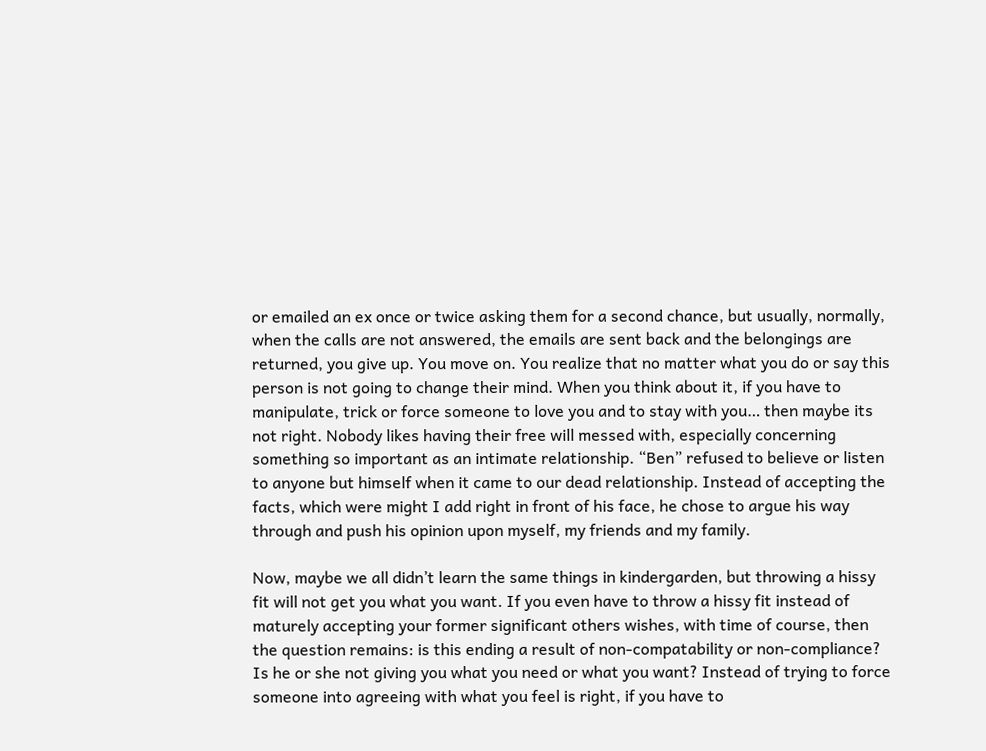or emailed an ex once or twice asking them for a second chance, but usually, normally, when the calls are not answered, the emails are sent back and the belongings are returned, you give up. You move on. You realize that no matter what you do or say this person is not going to change their mind. When you think about it, if you have to manipulate, trick or force someone to love you and to stay with you… then maybe its not right. Nobody likes having their free will messed with, especially concerning something so important as an intimate relationship. “Ben” refused to believe or listen to anyone but himself when it came to our dead relationship. Instead of accepting the facts, which were might I add right in front of his face, he chose to argue his way through and push his opinion upon myself, my friends and my family.

Now, maybe we all didn’t learn the same things in kindergarden, but throwing a hissy fit will not get you what you want. If you even have to throw a hissy fit instead of maturely accepting your former significant others wishes, with time of course, then the question remains: is this ending a result of non-compatability or non-compliance? Is he or she not giving you what you need or what you want? Instead of trying to force someone into agreeing with what you feel is right, if you have to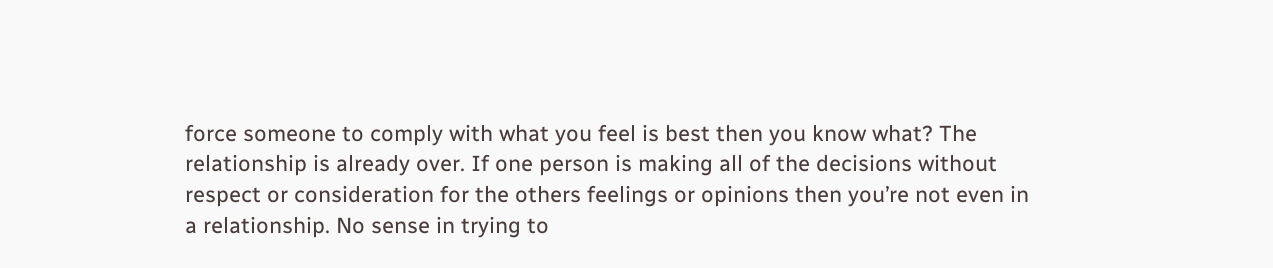force someone to comply with what you feel is best then you know what? The relationship is already over. If one person is making all of the decisions without respect or consideration for the others feelings or opinions then you’re not even in a relationship. No sense in trying to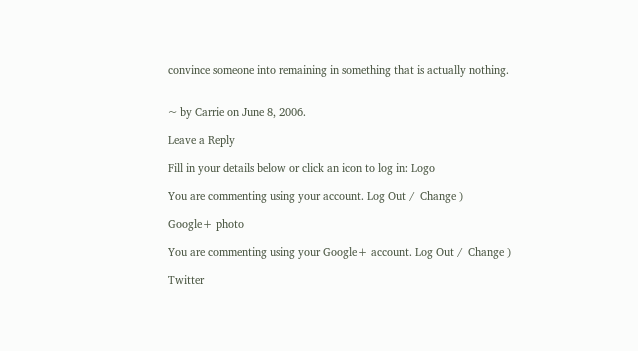convince someone into remaining in something that is actually nothing.


~ by Carrie on June 8, 2006.

Leave a Reply

Fill in your details below or click an icon to log in: Logo

You are commenting using your account. Log Out /  Change )

Google+ photo

You are commenting using your Google+ account. Log Out /  Change )

Twitter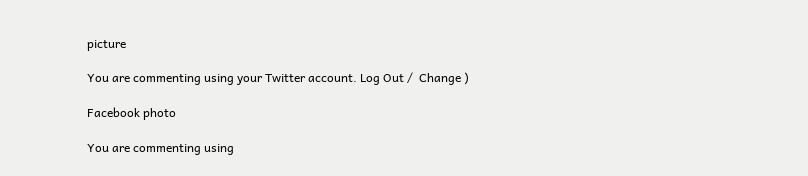picture

You are commenting using your Twitter account. Log Out /  Change )

Facebook photo

You are commenting using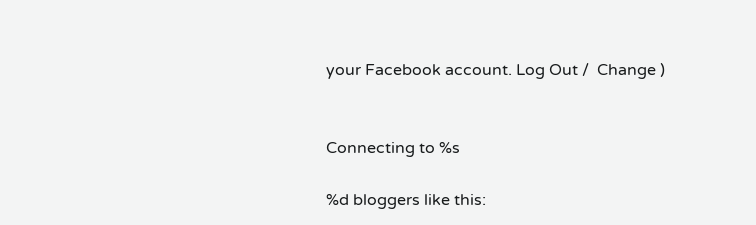your Facebook account. Log Out /  Change )


Connecting to %s

%d bloggers like this: